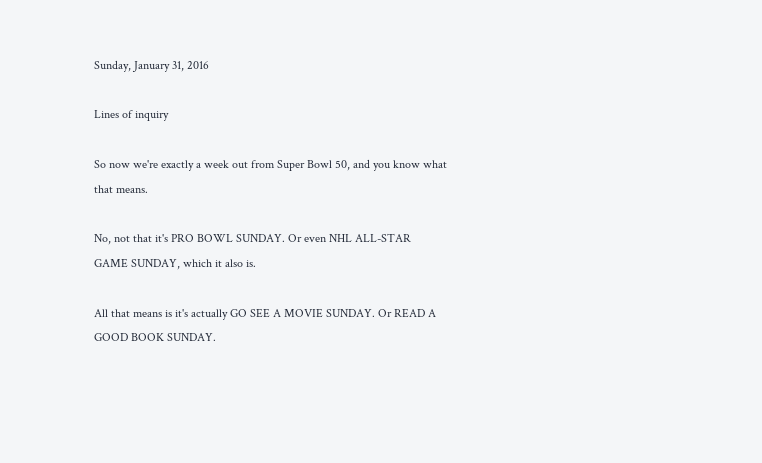Sunday, January 31, 2016

Lines of inquiry

So now we're exactly a week out from Super Bowl 50, and you know what that means.

No, not that it's PRO BOWL SUNDAY. Or even NHL ALL-STAR GAME SUNDAY, which it also is.

All that means is it's actually GO SEE A MOVIE SUNDAY. Or READ A GOOD BOOK SUNDAY.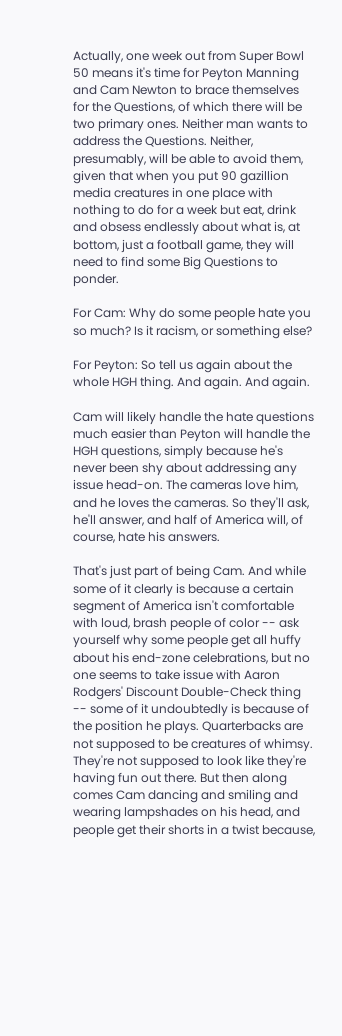Actually, one week out from Super Bowl 50 means it's time for Peyton Manning and Cam Newton to brace themselves for the Questions, of which there will be two primary ones. Neither man wants to address the Questions. Neither, presumably, will be able to avoid them, given that when you put 90 gazillion media creatures in one place with nothing to do for a week but eat, drink and obsess endlessly about what is, at bottom, just a football game, they will need to find some Big Questions to ponder.

For Cam: Why do some people hate you so much? Is it racism, or something else?

For Peyton: So tell us again about the whole HGH thing. And again. And again.

Cam will likely handle the hate questions much easier than Peyton will handle the HGH questions, simply because he's never been shy about addressing any issue head-on. The cameras love him, and he loves the cameras. So they'll ask, he'll answer, and half of America will, of course, hate his answers.

That's just part of being Cam. And while some of it clearly is because a certain segment of America isn't comfortable with loud, brash people of color -- ask yourself why some people get all huffy about his end-zone celebrations, but no one seems to take issue with Aaron Rodgers' Discount Double-Check thing -- some of it undoubtedly is because of the position he plays. Quarterbacks are not supposed to be creatures of whimsy. They're not supposed to look like they're having fun out there. But then along comes Cam dancing and smiling and wearing lampshades on his head, and people get their shorts in a twist because,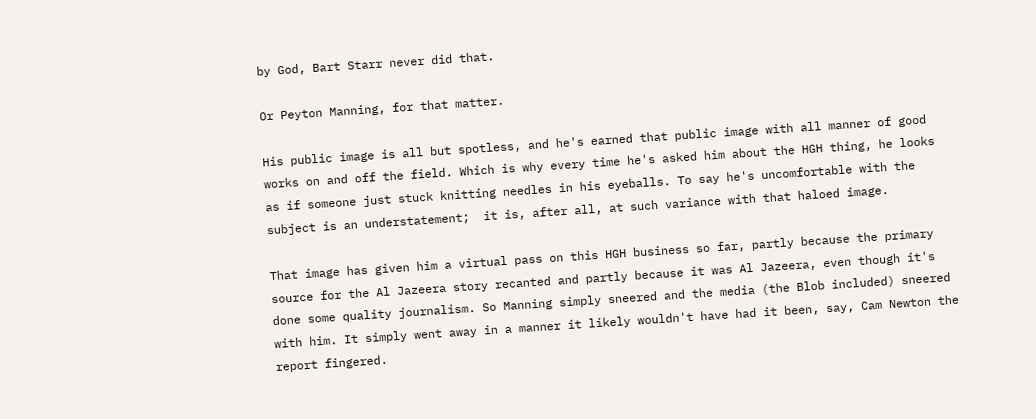by God, Bart Starr never did that.

Or Peyton Manning, for that matter.

His public image is all but spotless, and he's earned that public image with all manner of good works on and off the field. Which is why every time he's asked him about the HGH thing, he looks as if someone just stuck knitting needles in his eyeballs. To say he's uncomfortable with the subject is an understatement;  it is, after all, at such variance with that haloed image.

That image has given him a virtual pass on this HGH business so far, partly because the primary source for the Al Jazeera story recanted and partly because it was Al Jazeera, even though it's done some quality journalism. So Manning simply sneered and the media (the Blob included) sneered with him. It simply went away in a manner it likely wouldn't have had it been, say, Cam Newton the report fingered.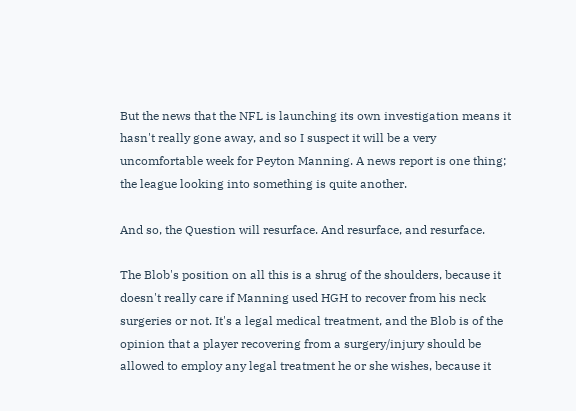But the news that the NFL is launching its own investigation means it hasn't really gone away, and so I suspect it will be a very uncomfortable week for Peyton Manning. A news report is one thing; the league looking into something is quite another.

And so, the Question will resurface. And resurface, and resurface.

The Blob's position on all this is a shrug of the shoulders, because it doesn't really care if Manning used HGH to recover from his neck surgeries or not. It's a legal medical treatment, and the Blob is of the opinion that a player recovering from a surgery/injury should be allowed to employ any legal treatment he or she wishes, because it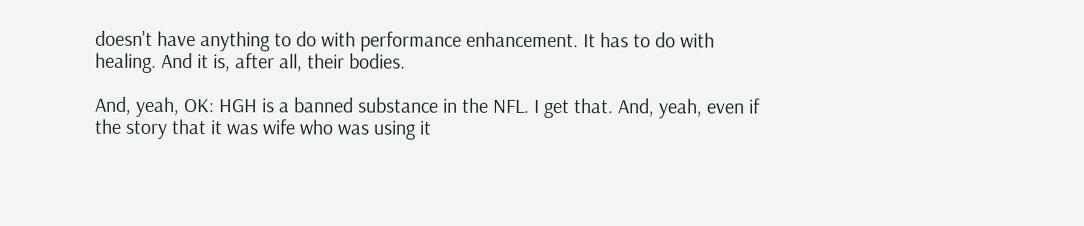doesn't have anything to do with performance enhancement. It has to do with healing. And it is, after all, their bodies.

And, yeah, OK: HGH is a banned substance in the NFL. I get that. And, yeah, even if the story that it was wife who was using it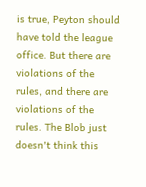is true, Peyton should have told the league office. But there are violations of the rules, and there are violations of the rules. The Blob just doesn't think this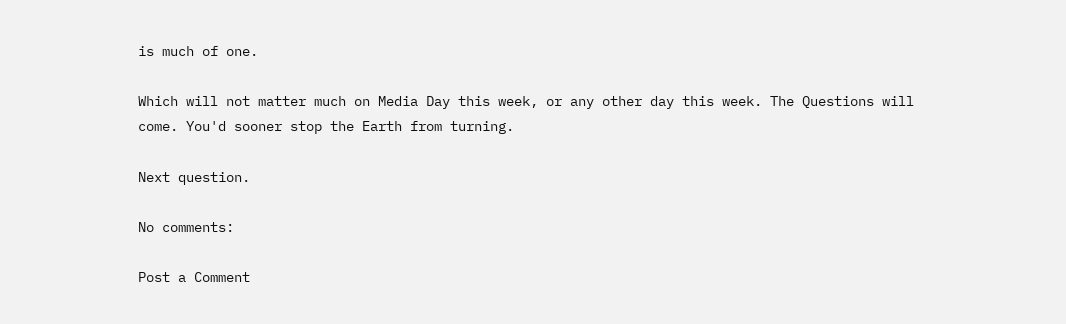is much of one.

Which will not matter much on Media Day this week, or any other day this week. The Questions will come. You'd sooner stop the Earth from turning.

Next question.

No comments:

Post a Comment